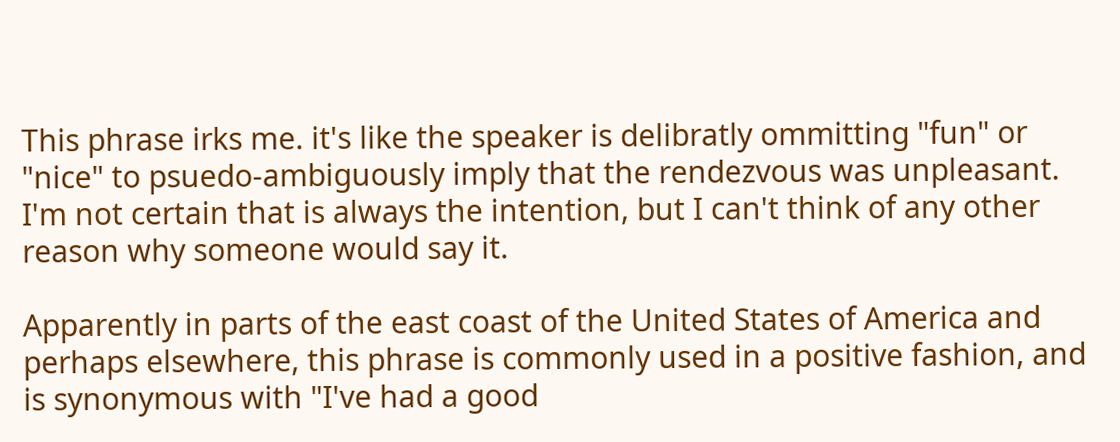This phrase irks me. it's like the speaker is delibratly ommitting "fun" or "nice" to psuedo-ambiguously imply that the rendezvous was unpleasant. I'm not certain that is always the intention, but I can't think of any other reason why someone would say it.

Apparently in parts of the east coast of the United States of America and perhaps elsewhere, this phrase is commonly used in a positive fashion, and is synonymous with "I've had a good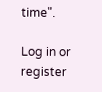time".

Log in or register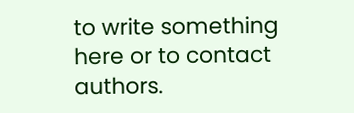to write something here or to contact authors.